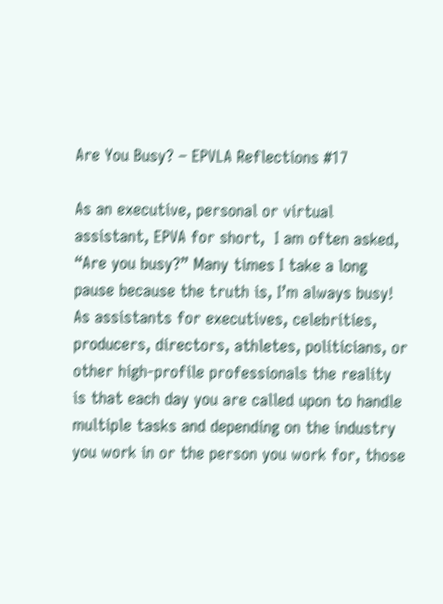Are You Busy? – EPVLA Reflections #17

As an executive, personal or virtual assistant, EPVA for short,  I am often asked, “Are you busy?” Many times I take a long pause because the truth is, I’m always busy! As assistants for executives, celebrities, producers, directors, athletes, politicians, or other high-profile professionals the reality is that each day you are called upon to handle multiple tasks and depending on the industry you work in or the person you work for, those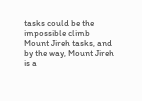tasks could be the impossible climb Mount Jireh tasks, and by the way, Mount Jireh is a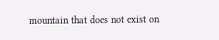mountain that does not exist on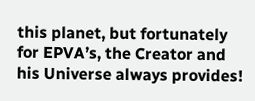this planet, but fortunately for EPVA’s, the Creator and his Universe always provides!